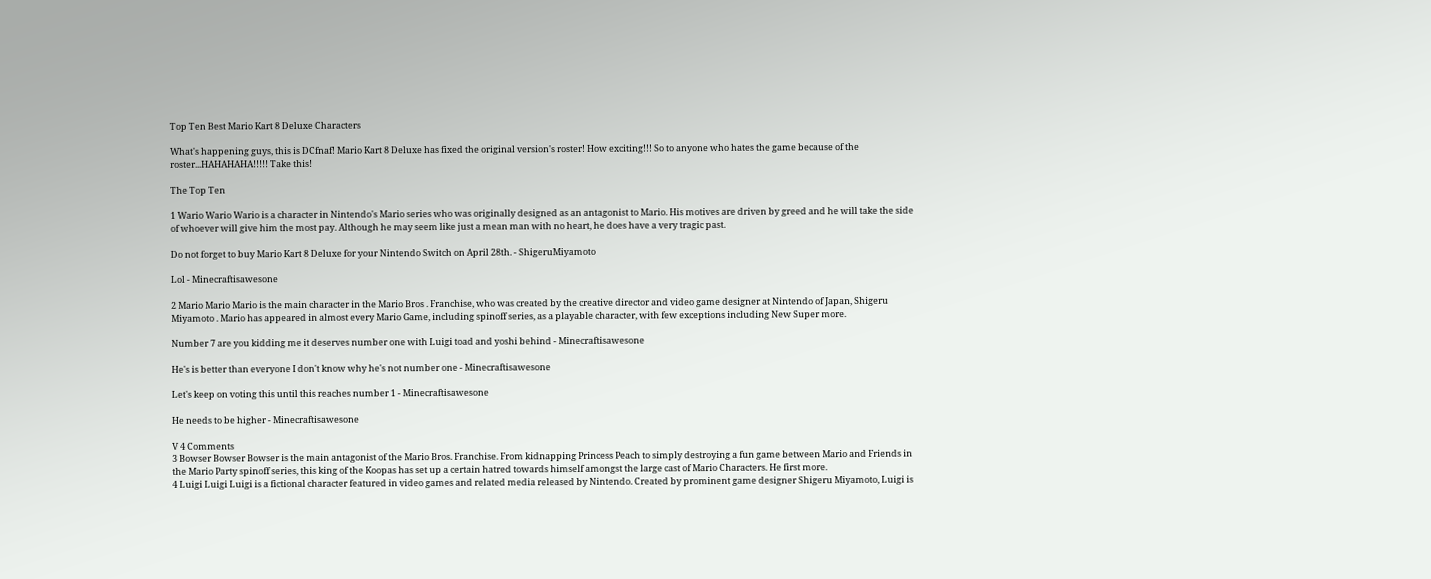Top Ten Best Mario Kart 8 Deluxe Characters

What's happening guys, this is DCfnaf! Mario Kart 8 Deluxe has fixed the original version's roster! How exciting!!! So to anyone who hates the game because of the roster...HAHAHAHA!!!!! Take this!

The Top Ten

1 Wario Wario Wario is a character in Nintendo's Mario series who was originally designed as an antagonist to Mario. His motives are driven by greed and he will take the side of whoever will give him the most pay. Although he may seem like just a mean man with no heart, he does have a very tragic past.

Do not forget to buy Mario Kart 8 Deluxe for your Nintendo Switch on April 28th. - ShigeruMiyamoto

Lol - Minecraftisawesone

2 Mario Mario Mario is the main character in the Mario Bros . Franchise, who was created by the creative director and video game designer at Nintendo of Japan, Shigeru Miyamoto . Mario has appeared in almost every Mario Game, including spinoff series, as a playable character, with few exceptions including New Super more.

Number 7 are you kidding me it deserves number one with Luigi toad and yoshi behind - Minecraftisawesone

He's is better than everyone I don't know why he's not number one - Minecraftisawesone

Let's keep on voting this until this reaches number 1 - Minecraftisawesone

He needs to be higher - Minecraftisawesone

V 4 Comments
3 Bowser Bowser Bowser is the main antagonist of the Mario Bros. Franchise. From kidnapping Princess Peach to simply destroying a fun game between Mario and Friends in the Mario Party spinoff series, this king of the Koopas has set up a certain hatred towards himself amongst the large cast of Mario Characters. He first more.
4 Luigi Luigi Luigi is a fictional character featured in video games and related media released by Nintendo. Created by prominent game designer Shigeru Miyamoto, Luigi is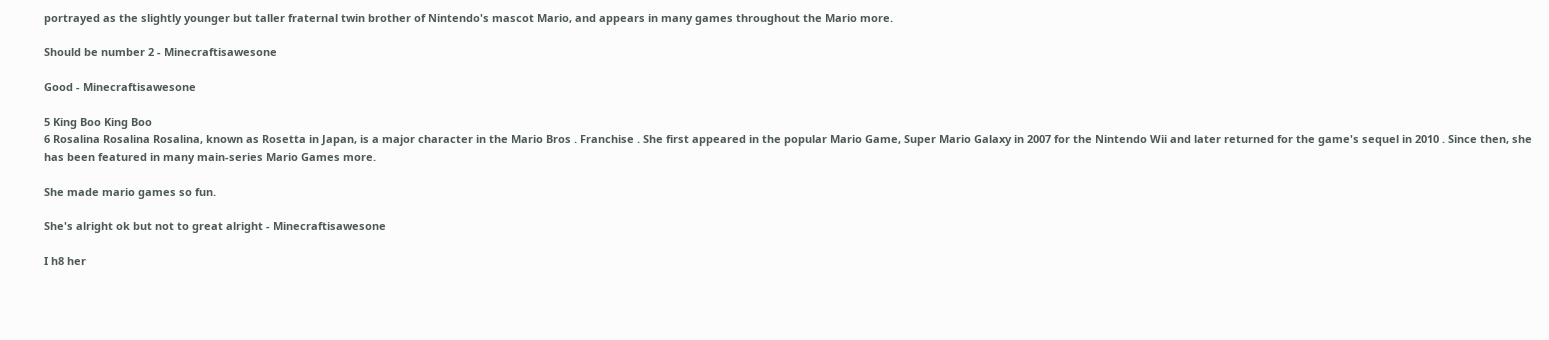portrayed as the slightly younger but taller fraternal twin brother of Nintendo's mascot Mario, and appears in many games throughout the Mario more.

Should be number 2 - Minecraftisawesone

Good - Minecraftisawesone

5 King Boo King Boo
6 Rosalina Rosalina Rosalina, known as Rosetta in Japan, is a major character in the Mario Bros . Franchise . She first appeared in the popular Mario Game, Super Mario Galaxy in 2007 for the Nintendo Wii and later returned for the game's sequel in 2010 . Since then, she has been featured in many main-series Mario Games more.

She made mario games so fun.

She's alright ok but not to great alright - Minecraftisawesone

I h8 her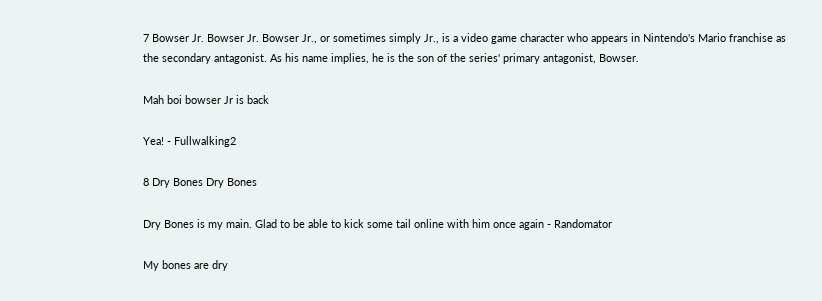7 Bowser Jr. Bowser Jr. Bowser Jr., or sometimes simply Jr., is a video game character who appears in Nintendo's Mario franchise as the secondary antagonist. As his name implies, he is the son of the series' primary antagonist, Bowser.

Mah boi bowser Jr is back

Yea! - Fullwalking2

8 Dry Bones Dry Bones

Dry Bones is my main. Glad to be able to kick some tail online with him once again - Randomator

My bones are dry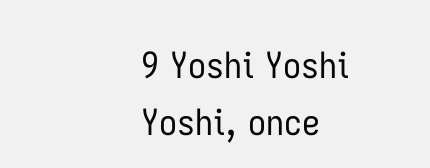9 Yoshi Yoshi Yoshi, once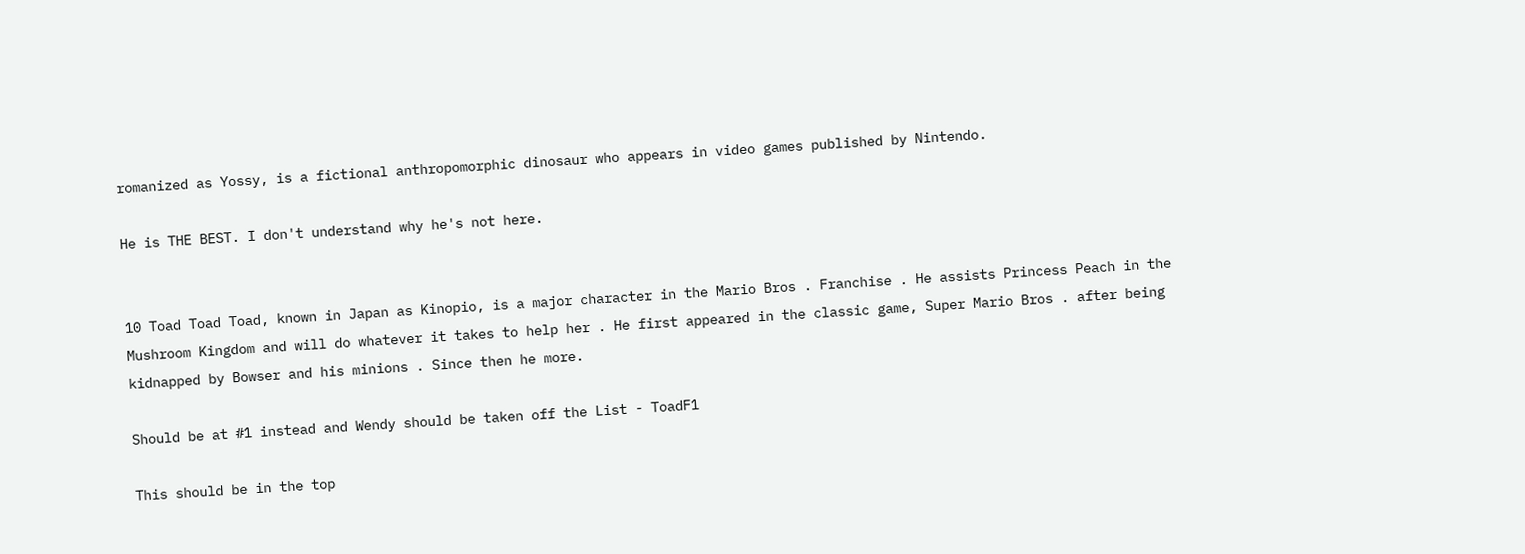romanized as Yossy, is a fictional anthropomorphic dinosaur who appears in video games published by Nintendo.

He is THE BEST. I don't understand why he's not here.


10 Toad Toad Toad, known in Japan as Kinopio, is a major character in the Mario Bros . Franchise . He assists Princess Peach in the Mushroom Kingdom and will do whatever it takes to help her . He first appeared in the classic game, Super Mario Bros . after being kidnapped by Bowser and his minions . Since then he more.

Should be at #1 instead and Wendy should be taken off the List - ToadF1

This should be in the top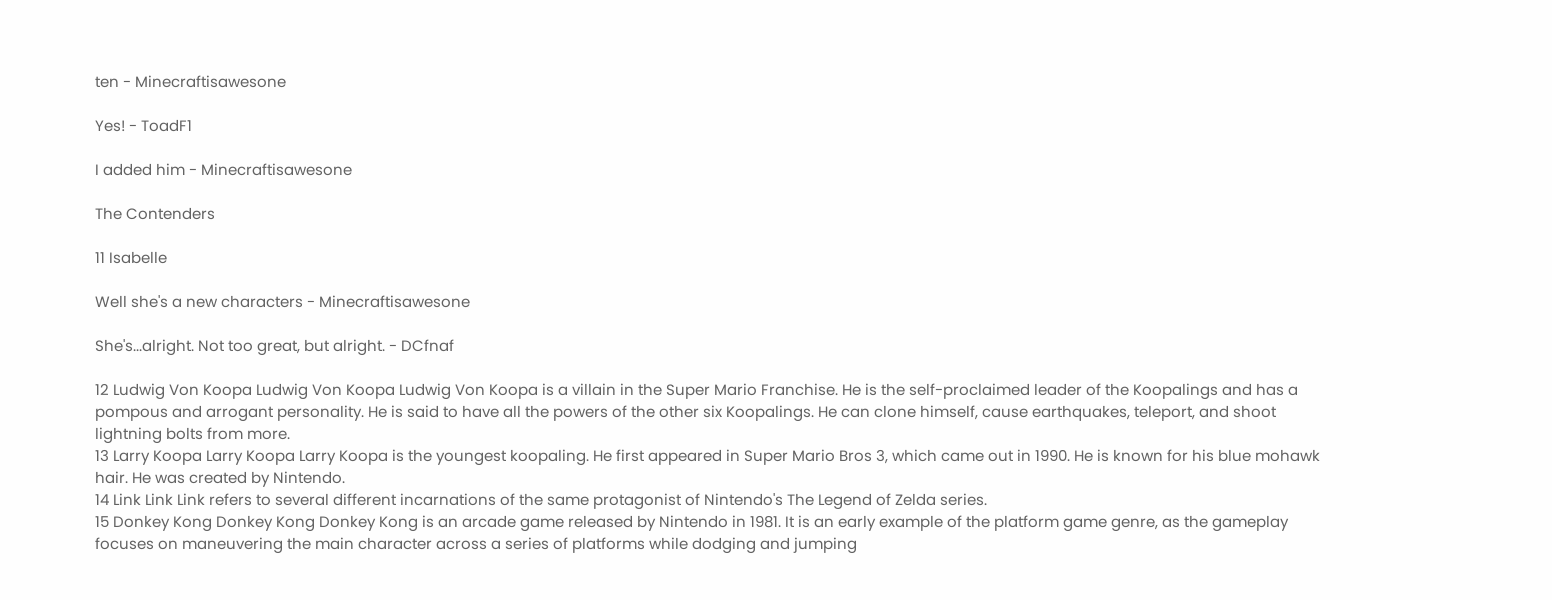ten - Minecraftisawesone

Yes! - ToadF1

I added him - Minecraftisawesone

The Contenders

11 Isabelle

Well she's a new characters - Minecraftisawesone

She's...alright. Not too great, but alright. - DCfnaf

12 Ludwig Von Koopa Ludwig Von Koopa Ludwig Von Koopa is a villain in the Super Mario Franchise. He is the self-proclaimed leader of the Koopalings and has a pompous and arrogant personality. He is said to have all the powers of the other six Koopalings. He can clone himself, cause earthquakes, teleport, and shoot lightning bolts from more.
13 Larry Koopa Larry Koopa Larry Koopa is the youngest koopaling. He first appeared in Super Mario Bros 3, which came out in 1990. He is known for his blue mohawk hair. He was created by Nintendo.
14 Link Link Link refers to several different incarnations of the same protagonist of Nintendo's The Legend of Zelda series.
15 Donkey Kong Donkey Kong Donkey Kong is an arcade game released by Nintendo in 1981. It is an early example of the platform game genre, as the gameplay focuses on maneuvering the main character across a series of platforms while dodging and jumping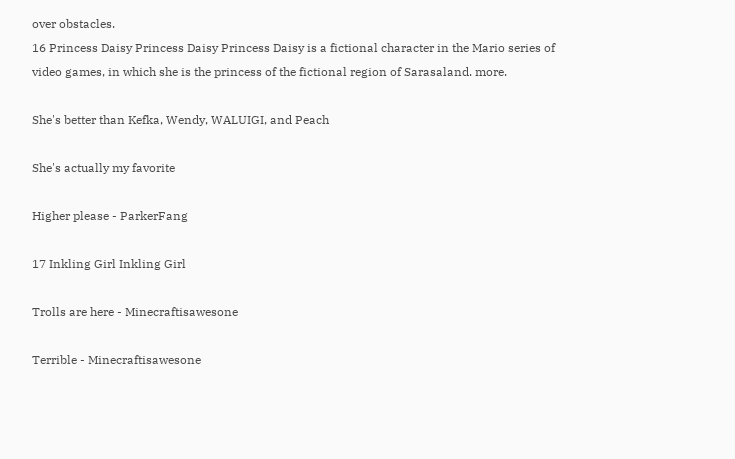over obstacles.
16 Princess Daisy Princess Daisy Princess Daisy is a fictional character in the Mario series of video games, in which she is the princess of the fictional region of Sarasaland. more.

She's better than Kefka, Wendy, WALUIGI, and Peach

She's actually my favorite

Higher please - ParkerFang

17 Inkling Girl Inkling Girl

Trolls are here - Minecraftisawesone

Terrible - Minecraftisawesone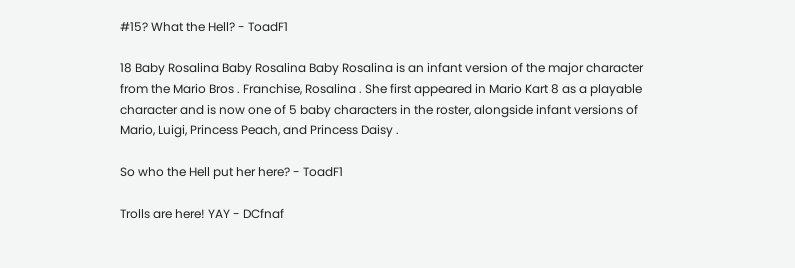#15? What the Hell? - ToadF1

18 Baby Rosalina Baby Rosalina Baby Rosalina is an infant version of the major character from the Mario Bros . Franchise, Rosalina . She first appeared in Mario Kart 8 as a playable character and is now one of 5 baby characters in the roster, alongside infant versions of Mario, Luigi, Princess Peach, and Princess Daisy .

So who the Hell put her here? - ToadF1

Trolls are here! YAY - DCfnaf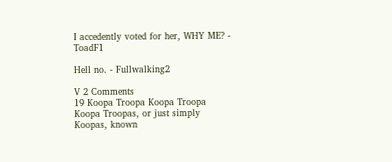I accedently voted for her, WHY ME? - ToadF1

Hell no. - Fullwalking2

V 2 Comments
19 Koopa Troopa Koopa Troopa Koopa Troopas, or just simply Koopas, known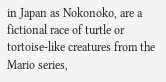in Japan as Nokonoko, are a fictional race of turtle or tortoise-like creatures from the Mario series,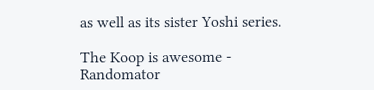as well as its sister Yoshi series.

The Koop is awesome - Randomator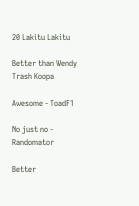20 Lakitu Lakitu

Better than Wendy Trash Koopa

Awesome - ToadF1

No just no - Randomator

Better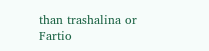than trashalina or Fartio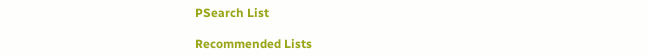PSearch List

Recommended Lists